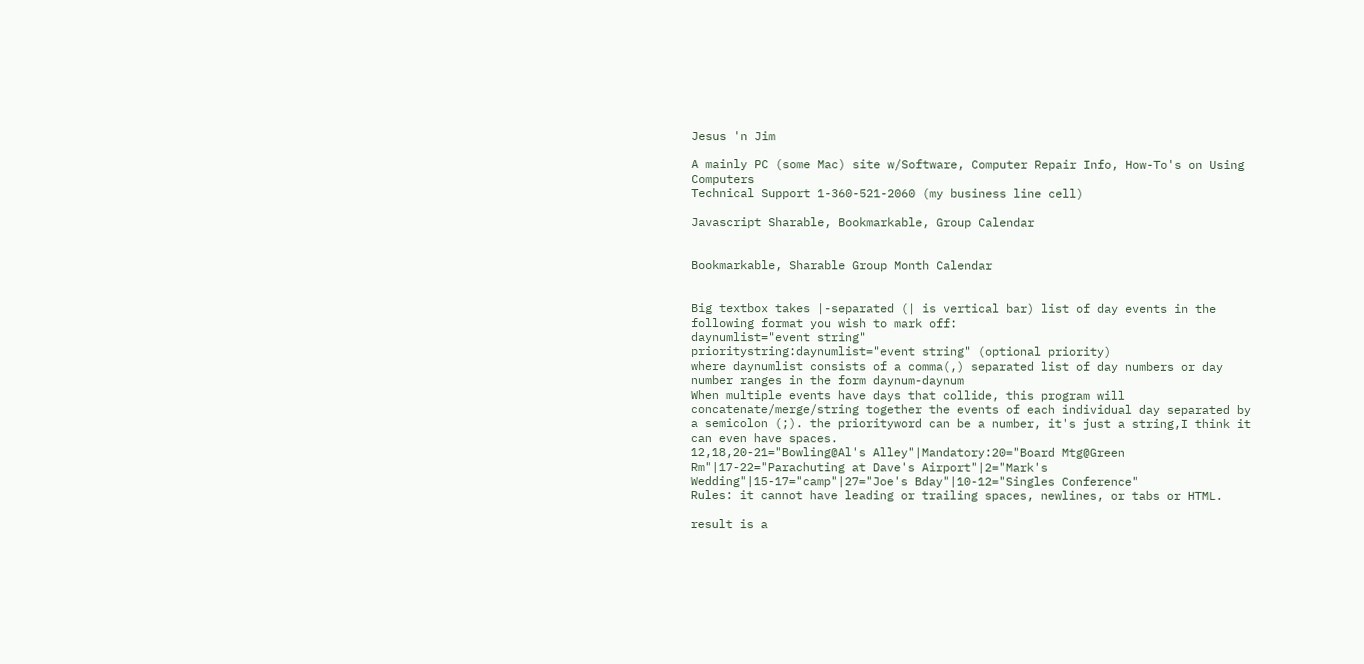Jesus 'n Jim

A mainly PC (some Mac) site w/Software, Computer Repair Info, How-To's on Using Computers
Technical Support 1-360-521-2060 (my business line cell)

Javascript Sharable, Bookmarkable, Group Calendar


Bookmarkable, Sharable Group Month Calendar


Big textbox takes |-separated (| is vertical bar) list of day events in the following format you wish to mark off:
daynumlist="event string"
prioritystring:daynumlist="event string" (optional priority)
where daynumlist consists of a comma(,) separated list of day numbers or day number ranges in the form daynum-daynum
When multiple events have days that collide, this program will concatenate/merge/string together the events of each individual day separated by a semicolon (;). the priorityword can be a number, it's just a string,I think it can even have spaces.
12,18,20-21="Bowling@Al's Alley"|Mandatory:20="Board Mtg@Green Rm"|17-22="Parachuting at Dave's Airport"|2="Mark's Wedding"|15-17="camp"|27="Joe's Bday"|10-12="Singles Conference"
Rules: it cannot have leading or trailing spaces, newlines, or tabs or HTML.

result is a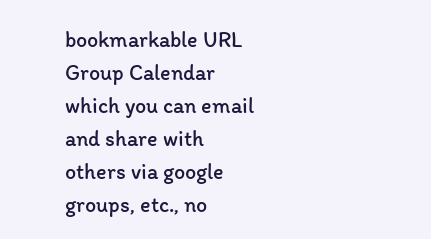bookmarkable URL Group Calendar which you can email and share with others via google groups, etc., no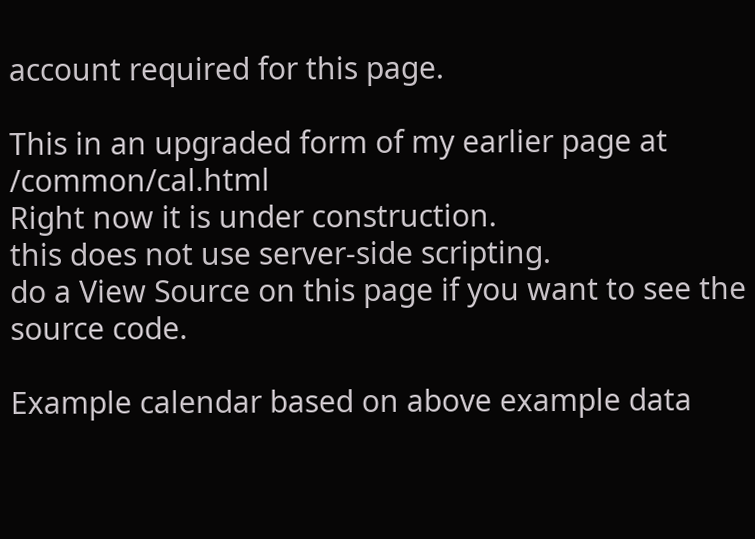account required for this page.

This in an upgraded form of my earlier page at /common/cal.html
Right now it is under construction.
this does not use server-side scripting.
do a View Source on this page if you want to see the source code.

Example calendar based on above example data